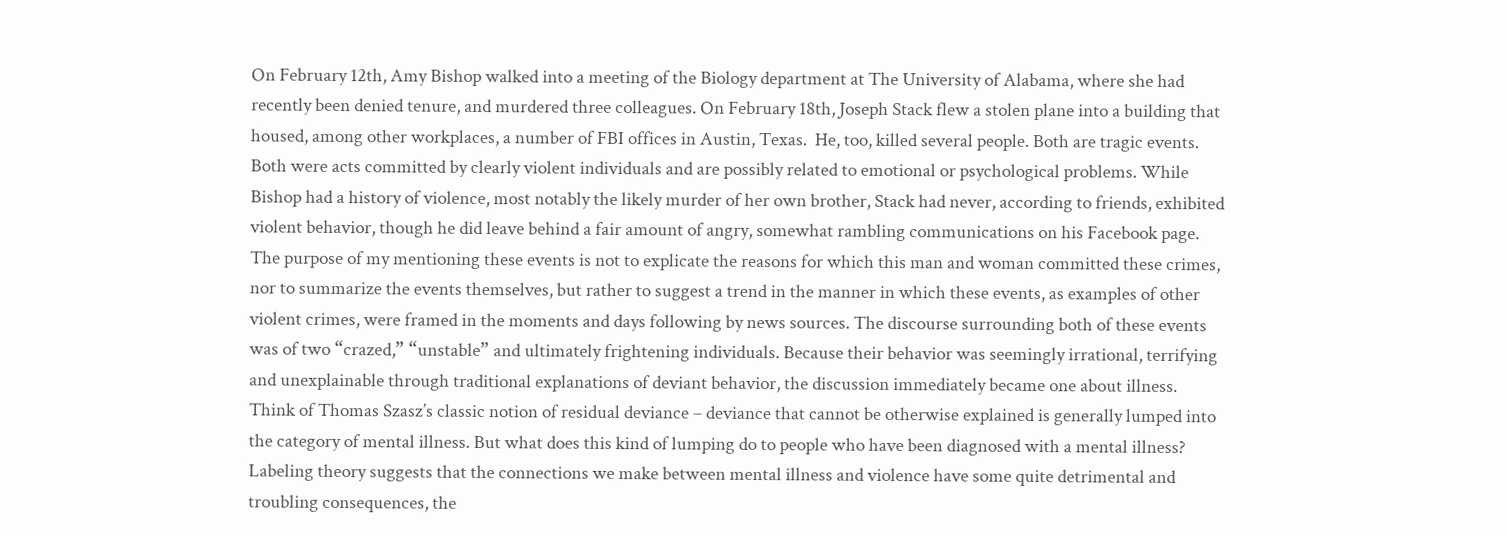On February 12th, Amy Bishop walked into a meeting of the Biology department at The University of Alabama, where she had recently been denied tenure, and murdered three colleagues. On February 18th, Joseph Stack flew a stolen plane into a building that housed, among other workplaces, a number of FBI offices in Austin, Texas.  He, too, killed several people. Both are tragic events. Both were acts committed by clearly violent individuals and are possibly related to emotional or psychological problems. While Bishop had a history of violence, most notably the likely murder of her own brother, Stack had never, according to friends, exhibited violent behavior, though he did leave behind a fair amount of angry, somewhat rambling communications on his Facebook page. The purpose of my mentioning these events is not to explicate the reasons for which this man and woman committed these crimes, nor to summarize the events themselves, but rather to suggest a trend in the manner in which these events, as examples of other violent crimes, were framed in the moments and days following by news sources. The discourse surrounding both of these events was of two “crazed,” “unstable” and ultimately frightening individuals. Because their behavior was seemingly irrational, terrifying and unexplainable through traditional explanations of deviant behavior, the discussion immediately became one about illness. Think of Thomas Szasz’s classic notion of residual deviance – deviance that cannot be otherwise explained is generally lumped into the category of mental illness. But what does this kind of lumping do to people who have been diagnosed with a mental illness? Labeling theory suggests that the connections we make between mental illness and violence have some quite detrimental and troubling consequences, the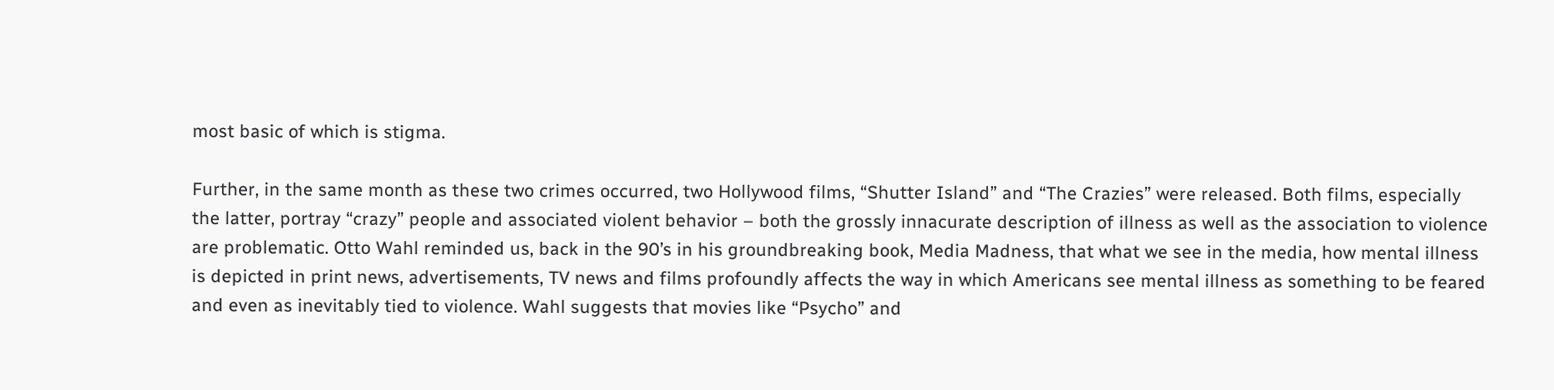most basic of which is stigma.

Further, in the same month as these two crimes occurred, two Hollywood films, “Shutter Island” and “The Crazies” were released. Both films, especially the latter, portray “crazy” people and associated violent behavior – both the grossly innacurate description of illness as well as the association to violence are problematic. Otto Wahl reminded us, back in the 90’s in his groundbreaking book, Media Madness, that what we see in the media, how mental illness is depicted in print news, advertisements, TV news and films profoundly affects the way in which Americans see mental illness as something to be feared and even as inevitably tied to violence. Wahl suggests that movies like “Psycho” and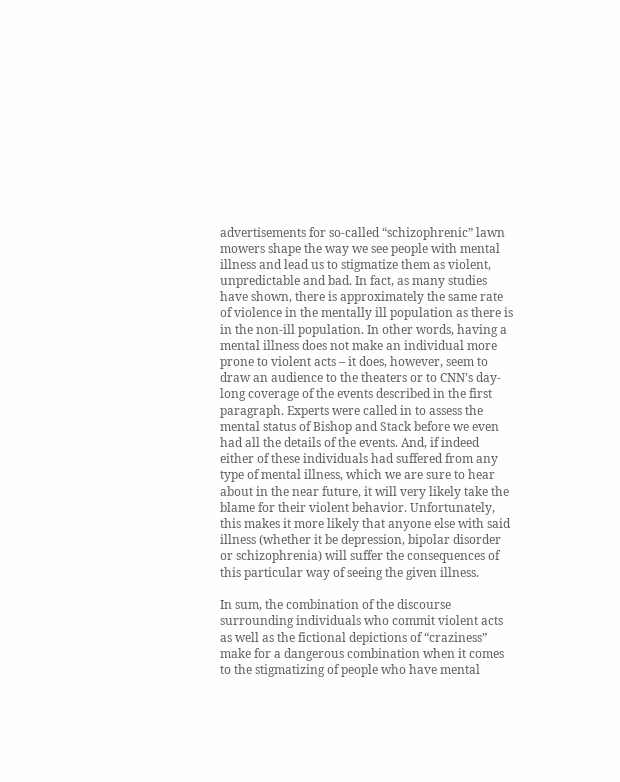advertisements for so-called “schizophrenic” lawn mowers shape the way we see people with mental illness and lead us to stigmatize them as violent, unpredictable and bad. In fact, as many studies have shown, there is approximately the same rate of violence in the mentally ill population as there is in the non-ill population. In other words, having a mental illness does not make an individual more prone to violent acts – it does, however, seem to draw an audience to the theaters or to CNN’s day-long coverage of the events described in the first paragraph. Experts were called in to assess the mental status of Bishop and Stack before we even had all the details of the events. And, if indeed either of these individuals had suffered from any type of mental illness, which we are sure to hear about in the near future, it will very likely take the blame for their violent behavior. Unfortunately, this makes it more likely that anyone else with said illness (whether it be depression, bipolar disorder or schizophrenia) will suffer the consequences of this particular way of seeing the given illness.

In sum, the combination of the discourse surrounding individuals who commit violent acts as well as the fictional depictions of “craziness” make for a dangerous combination when it comes to the stigmatizing of people who have mental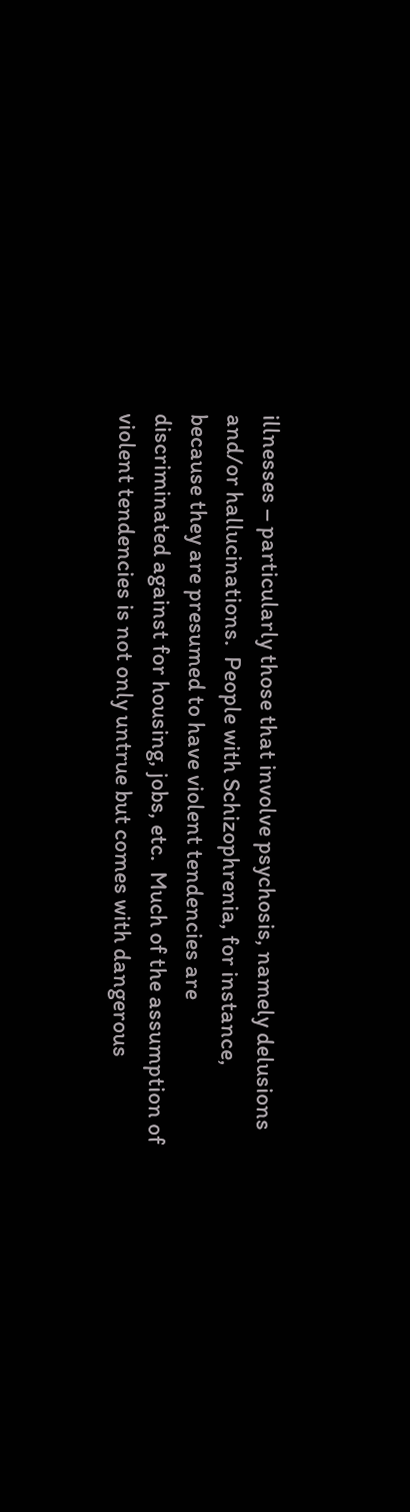illnesses – particularly those that involve psychosis, namely delusions and/or hallucinations.  People with Schizophrenia, for instance, because they are presumed to have violent tendencies are discriminated against for housing, jobs, etc.  Much of the assumption of violent tendencies is not only untrue but comes with dangerous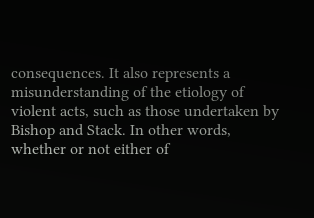consequences. It also represents a misunderstanding of the etiology of violent acts, such as those undertaken by Bishop and Stack. In other words, whether or not either of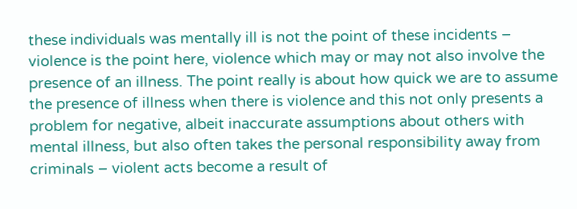these individuals was mentally ill is not the point of these incidents – violence is the point here, violence which may or may not also involve the presence of an illness. The point really is about how quick we are to assume the presence of illness when there is violence and this not only presents a problem for negative, albeit inaccurate assumptions about others with mental illness, but also often takes the personal responsibility away from criminals – violent acts become a result of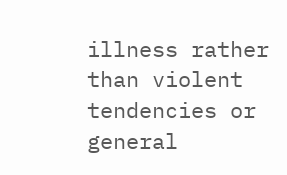illness rather than violent tendencies or general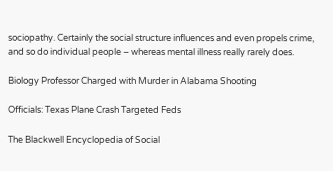sociopathy. Certainly the social structure influences and even propels crime, and so do individual people – whereas mental illness really rarely does.

Biology Professor Charged with Murder in Alabama Shooting

Officials: Texas Plane Crash Targeted Feds

The Blackwell Encyclopedia of Social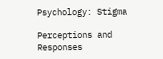Psychology: Stigma

Perceptions and Responses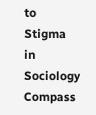to Stigma in Sociology Compass